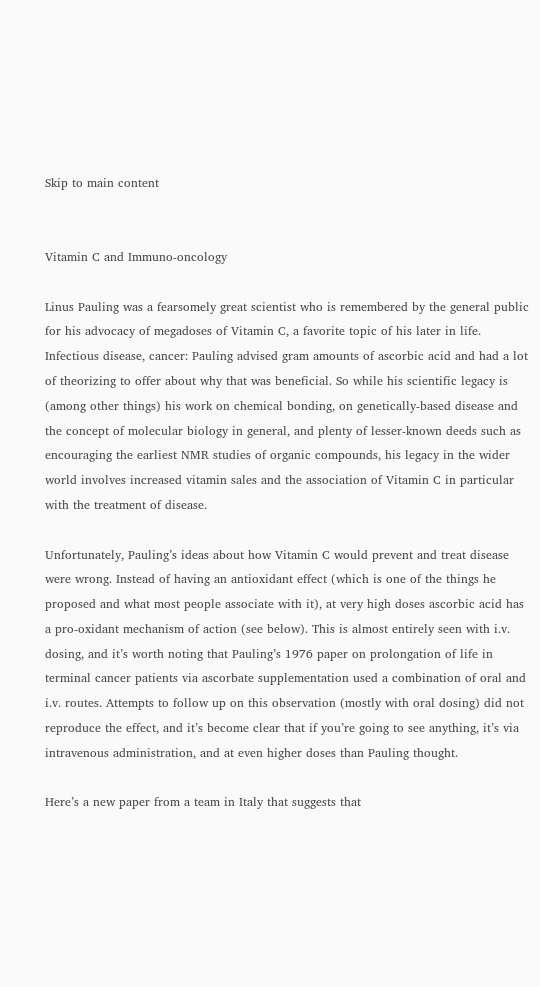Skip to main content


Vitamin C and Immuno-oncology

Linus Pauling was a fearsomely great scientist who is remembered by the general public for his advocacy of megadoses of Vitamin C, a favorite topic of his later in life. Infectious disease, cancer: Pauling advised gram amounts of ascorbic acid and had a lot of theorizing to offer about why that was beneficial. So while his scientific legacy is (among other things) his work on chemical bonding, on genetically-based disease and the concept of molecular biology in general, and plenty of lesser-known deeds such as encouraging the earliest NMR studies of organic compounds, his legacy in the wider world involves increased vitamin sales and the association of Vitamin C in particular with the treatment of disease.

Unfortunately, Pauling’s ideas about how Vitamin C would prevent and treat disease were wrong. Instead of having an antioxidant effect (which is one of the things he proposed and what most people associate with it), at very high doses ascorbic acid has a pro-oxidant mechanism of action (see below). This is almost entirely seen with i.v. dosing, and it’s worth noting that Pauling’s 1976 paper on prolongation of life in terminal cancer patients via ascorbate supplementation used a combination of oral and i.v. routes. Attempts to follow up on this observation (mostly with oral dosing) did not reproduce the effect, and it’s become clear that if you’re going to see anything, it’s via intravenous administration, and at even higher doses than Pauling thought.

Here’s a new paper from a team in Italy that suggests that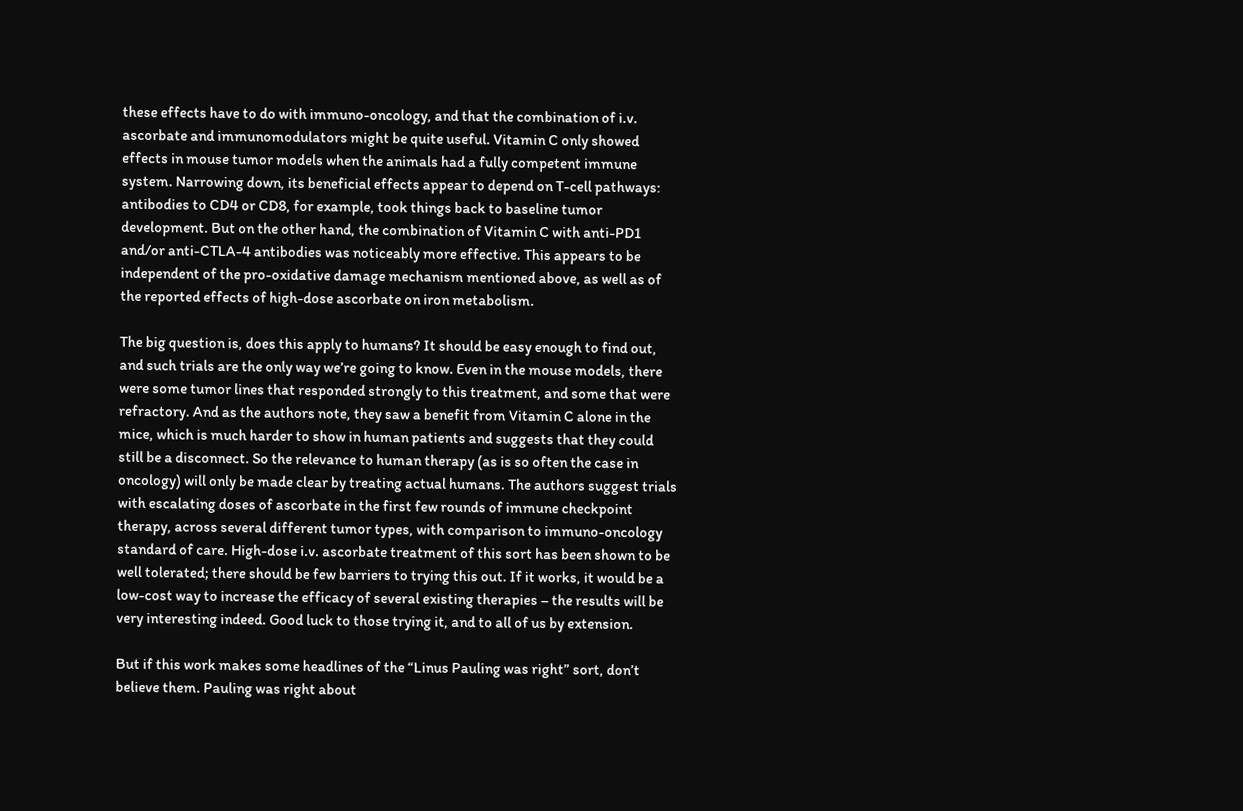these effects have to do with immuno-oncology, and that the combination of i.v. ascorbate and immunomodulators might be quite useful. Vitamin C only showed effects in mouse tumor models when the animals had a fully competent immune system. Narrowing down, its beneficial effects appear to depend on T-cell pathways: antibodies to CD4 or CD8, for example, took things back to baseline tumor development. But on the other hand, the combination of Vitamin C with anti-PD1 and/or anti-CTLA-4 antibodies was noticeably more effective. This appears to be independent of the pro-oxidative damage mechanism mentioned above, as well as of the reported effects of high-dose ascorbate on iron metabolism.

The big question is, does this apply to humans? It should be easy enough to find out, and such trials are the only way we’re going to know. Even in the mouse models, there were some tumor lines that responded strongly to this treatment, and some that were refractory. And as the authors note, they saw a benefit from Vitamin C alone in the mice, which is much harder to show in human patients and suggests that they could still be a disconnect. So the relevance to human therapy (as is so often the case in oncology) will only be made clear by treating actual humans. The authors suggest trials with escalating doses of ascorbate in the first few rounds of immune checkpoint therapy, across several different tumor types, with comparison to immuno-oncology standard of care. High-dose i.v. ascorbate treatment of this sort has been shown to be well tolerated; there should be few barriers to trying this out. If it works, it would be a low-cost way to increase the efficacy of several existing therapies – the results will be very interesting indeed. Good luck to those trying it, and to all of us by extension.

But if this work makes some headlines of the “Linus Pauling was right” sort, don’t believe them. Pauling was right about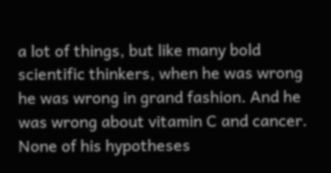a lot of things, but like many bold scientific thinkers, when he was wrong he was wrong in grand fashion. And he was wrong about vitamin C and cancer. None of his hypotheses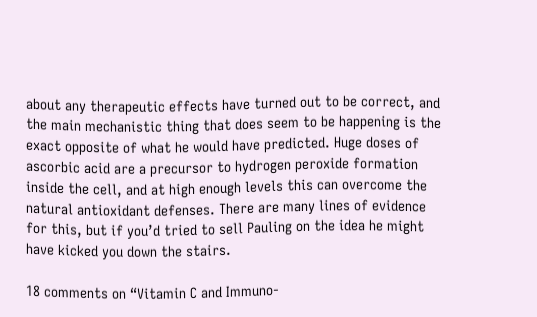about any therapeutic effects have turned out to be correct, and the main mechanistic thing that does seem to be happening is the exact opposite of what he would have predicted. Huge doses of ascorbic acid are a precursor to hydrogen peroxide formation inside the cell, and at high enough levels this can overcome the natural antioxidant defenses. There are many lines of evidence for this, but if you’d tried to sell Pauling on the idea he might have kicked you down the stairs.

18 comments on “Vitamin C and Immuno-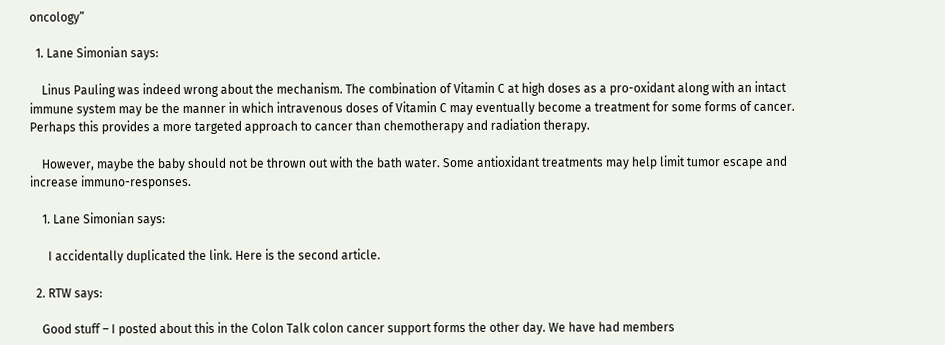oncology”

  1. Lane Simonian says:

    Linus Pauling was indeed wrong about the mechanism. The combination of Vitamin C at high doses as a pro-oxidant along with an intact immune system may be the manner in which intravenous doses of Vitamin C may eventually become a treatment for some forms of cancer. Perhaps this provides a more targeted approach to cancer than chemotherapy and radiation therapy.

    However, maybe the baby should not be thrown out with the bath water. Some antioxidant treatments may help limit tumor escape and increase immuno-responses.

    1. Lane Simonian says:

      I accidentally duplicated the link. Here is the second article.

  2. RTW says:

    Good stuff – I posted about this in the Colon Talk colon cancer support forms the other day. We have had members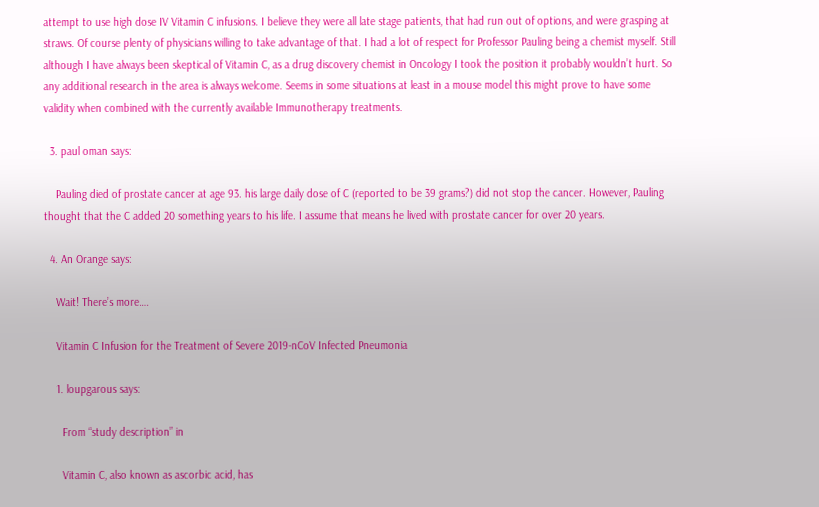attempt to use high dose IV Vitamin C infusions. I believe they were all late stage patients, that had run out of options, and were grasping at straws. Of course plenty of physicians willing to take advantage of that. I had a lot of respect for Professor Pauling being a chemist myself. Still although I have always been skeptical of Vitamin C, as a drug discovery chemist in Oncology I took the position it probably wouldn’t hurt. So any additional research in the area is always welcome. Seems in some situations at least in a mouse model this might prove to have some validity when combined with the currently available Immunotherapy treatments.

  3. paul oman says:

    Pauling died of prostate cancer at age 93. his large daily dose of C (reported to be 39 grams?) did not stop the cancer. However, Pauling thought that the C added 20 something years to his life. I assume that means he lived with prostate cancer for over 20 years.

  4. An Orange says:

    Wait! There’s more….

    Vitamin C Infusion for the Treatment of Severe 2019-nCoV Infected Pneumonia

    1. loupgarous says:

      From “study description” in

      Vitamin C, also known as ascorbic acid, has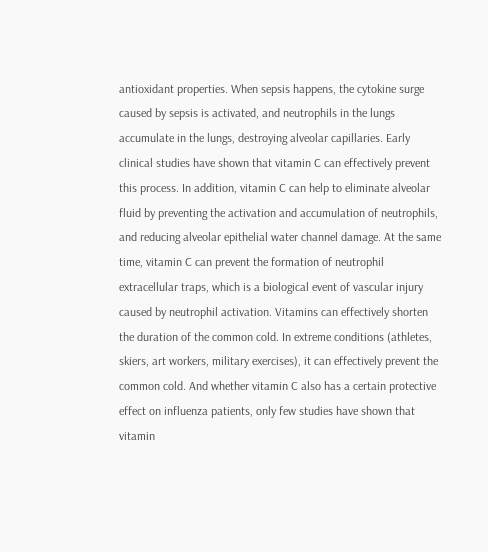antioxidant properties. When sepsis happens, the cytokine surge caused by sepsis is activated, and neutrophils in the lungs accumulate in the lungs, destroying alveolar capillaries. Early clinical studies have shown that vitamin C can effectively prevent this process. In addition, vitamin C can help to eliminate alveolar fluid by preventing the activation and accumulation of neutrophils, and reducing alveolar epithelial water channel damage. At the same time, vitamin C can prevent the formation of neutrophil extracellular traps, which is a biological event of vascular injury caused by neutrophil activation. Vitamins can effectively shorten the duration of the common cold. In extreme conditions (athletes, skiers, art workers, military exercises), it can effectively prevent the common cold. And whether vitamin C also has a certain protective effect on influenza patients, only few studies have shown that vitamin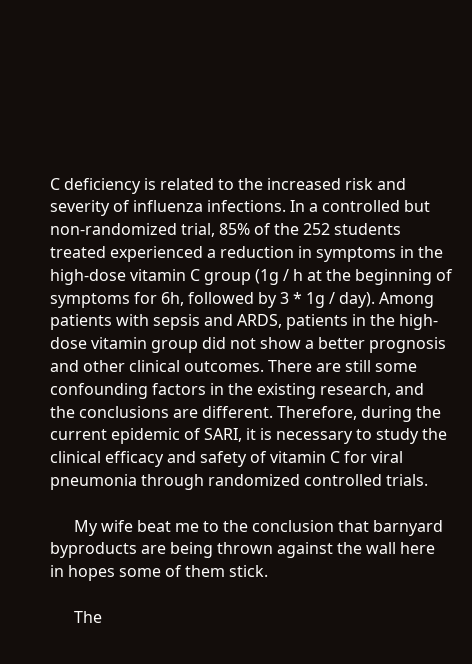C deficiency is related to the increased risk and severity of influenza infections. In a controlled but non-randomized trial, 85% of the 252 students treated experienced a reduction in symptoms in the high-dose vitamin C group (1g / h at the beginning of symptoms for 6h, followed by 3 * 1g / day). Among patients with sepsis and ARDS, patients in the high-dose vitamin group did not show a better prognosis and other clinical outcomes. There are still some confounding factors in the existing research, and the conclusions are different. Therefore, during the current epidemic of SARI, it is necessary to study the clinical efficacy and safety of vitamin C for viral pneumonia through randomized controlled trials.

      My wife beat me to the conclusion that barnyard byproducts are being thrown against the wall here in hopes some of them stick.

      The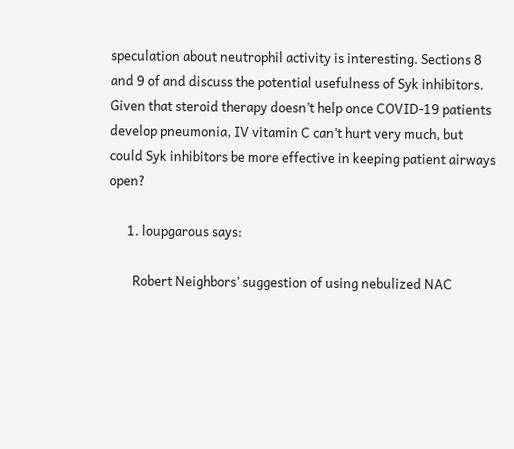speculation about neutrophil activity is interesting. Sections 8 and 9 of and discuss the potential usefulness of Syk inhibitors. Given that steroid therapy doesn’t help once COVID-19 patients develop pneumonia, IV vitamin C can’t hurt very much, but could Syk inhibitors be more effective in keeping patient airways open?

      1. loupgarous says:

        Robert Neighbors’ suggestion of using nebulized NAC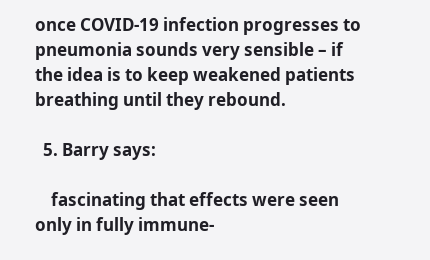once COVID-19 infection progresses to pneumonia sounds very sensible – if the idea is to keep weakened patients breathing until they rebound.

  5. Barry says:

    fascinating that effects were seen only in fully immune-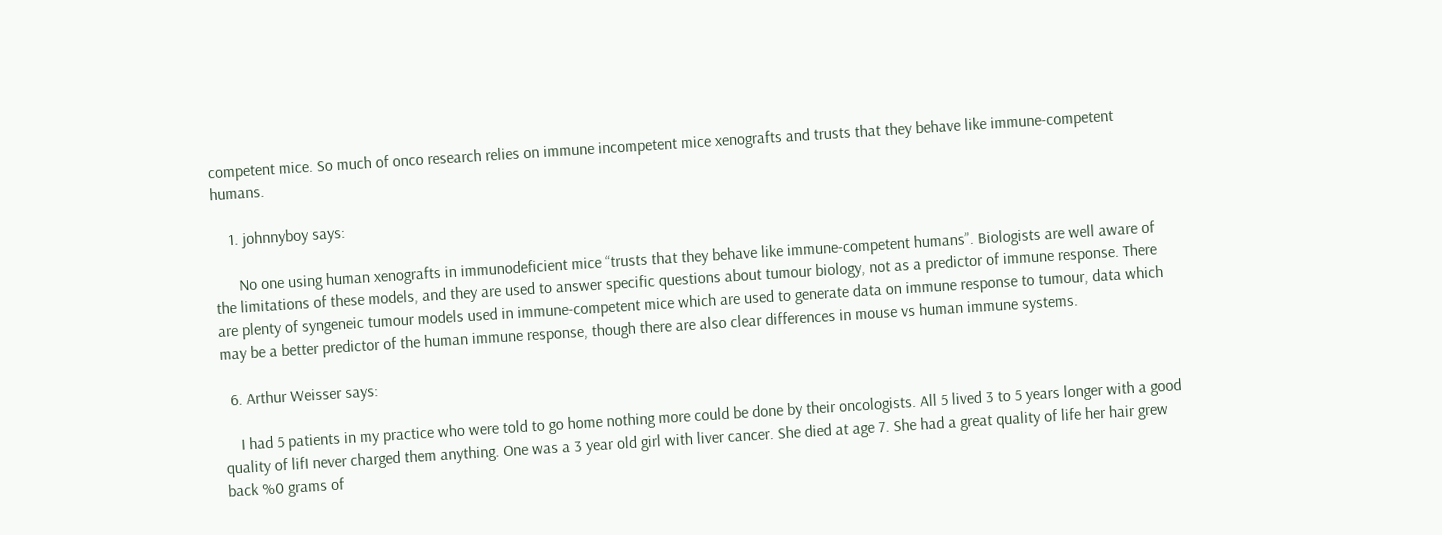competent mice. So much of onco research relies on immune incompetent mice xenografts and trusts that they behave like immune-competent humans.

    1. johnnyboy says:

      No one using human xenografts in immunodeficient mice “trusts that they behave like immune-competent humans”. Biologists are well aware of the limitations of these models, and they are used to answer specific questions about tumour biology, not as a predictor of immune response. There are plenty of syngeneic tumour models used in immune-competent mice which are used to generate data on immune response to tumour, data which may be a better predictor of the human immune response, though there are also clear differences in mouse vs human immune systems.

  6. Arthur Weisser says:

    I had 5 patients in my practice who were told to go home nothing more could be done by their oncologists. All 5 lived 3 to 5 years longer with a good quality of lifI never charged them anything. One was a 3 year old girl with liver cancer. She died at age 7. She had a great quality of life her hair grew back %0 grams of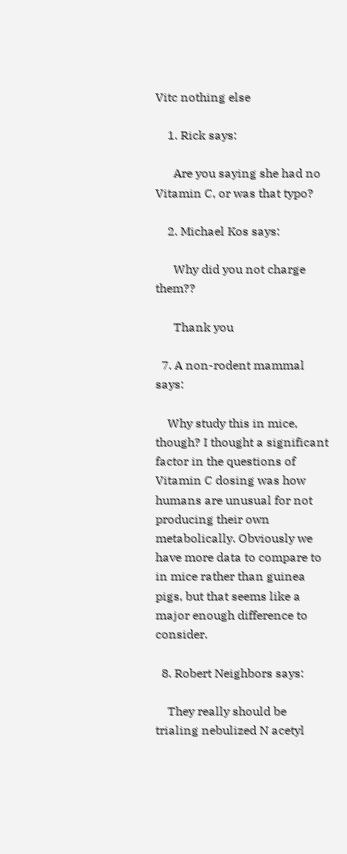Vitc nothing else

    1. Rick says:

      Are you saying she had no Vitamin C, or was that typo?

    2. Michael Kos says:

      Why did you not charge them??

      Thank you

  7. A non-rodent mammal says:

    Why study this in mice, though? I thought a significant factor in the questions of Vitamin C dosing was how humans are unusual for not producing their own metabolically. Obviously we have more data to compare to in mice rather than guinea pigs, but that seems like a major enough difference to consider.

  8. Robert Neighbors says:

    They really should be trialing nebulized N acetyl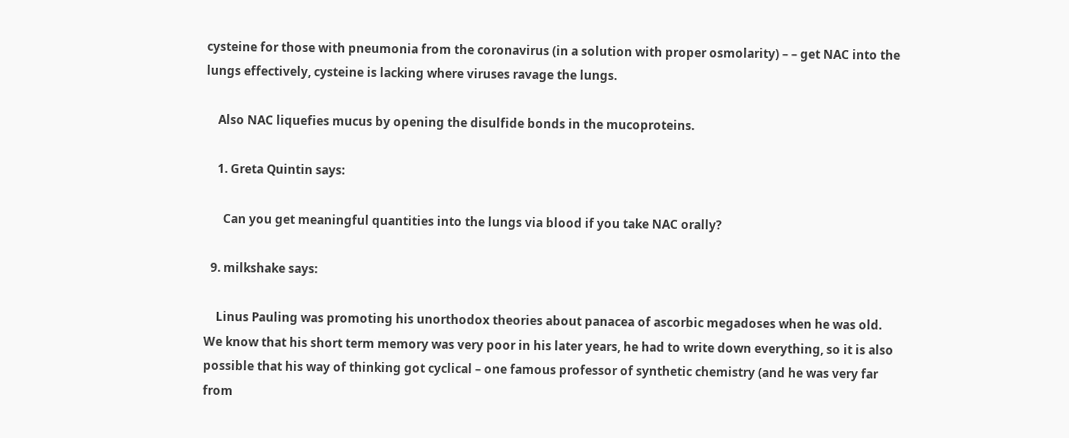cysteine for those with pneumonia from the coronavirus (in a solution with proper osmolarity) – – get NAC into the lungs effectively, cysteine is lacking where viruses ravage the lungs.

    Also NAC liquefies mucus by opening the disulfide bonds in the mucoproteins.

    1. Greta Quintin says:

      Can you get meaningful quantities into the lungs via blood if you take NAC orally?

  9. milkshake says:

    Linus Pauling was promoting his unorthodox theories about panacea of ascorbic megadoses when he was old. We know that his short term memory was very poor in his later years, he had to write down everything, so it is also possible that his way of thinking got cyclical – one famous professor of synthetic chemistry (and he was very far from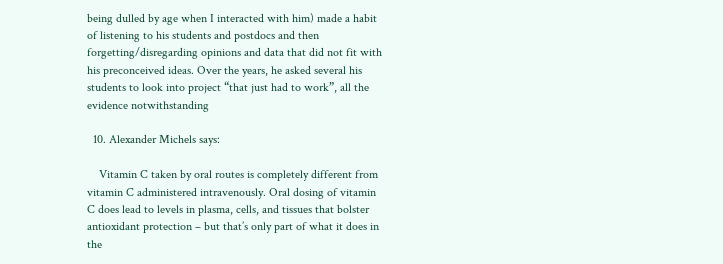being dulled by age when I interacted with him) made a habit of listening to his students and postdocs and then forgetting/disregarding opinions and data that did not fit with his preconceived ideas. Over the years, he asked several his students to look into project “that just had to work”, all the evidence notwithstanding

  10. Alexander Michels says:

    Vitamin C taken by oral routes is completely different from vitamin C administered intravenously. Oral dosing of vitamin C does lead to levels in plasma, cells, and tissues that bolster antioxidant protection – but that’s only part of what it does in the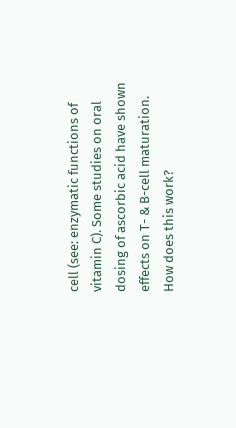cell (see: enzymatic functions of vitamin C). Some studies on oral dosing of ascorbic acid have shown effects on T- & B-cell maturation. How does this work?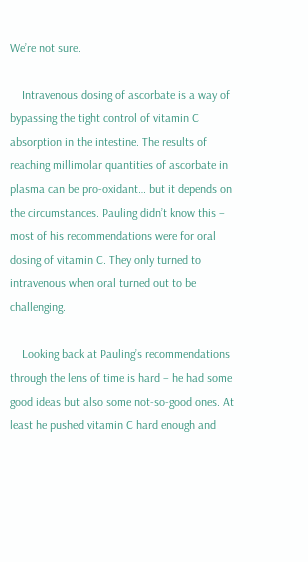We’re not sure.

    Intravenous dosing of ascorbate is a way of bypassing the tight control of vitamin C absorption in the intestine. The results of reaching millimolar quantities of ascorbate in plasma can be pro-oxidant… but it depends on the circumstances. Pauling didn’t know this – most of his recommendations were for oral dosing of vitamin C. They only turned to intravenous when oral turned out to be challenging.

    Looking back at Pauling’s recommendations through the lens of time is hard – he had some good ideas but also some not-so-good ones. At least he pushed vitamin C hard enough and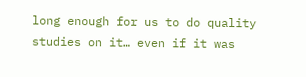long enough for us to do quality studies on it… even if it was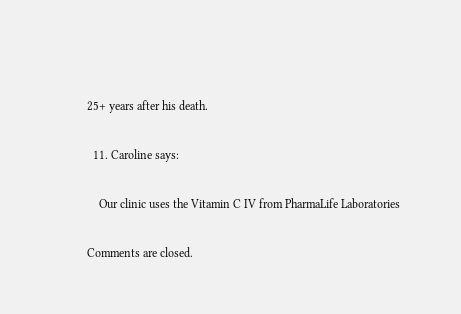25+ years after his death.

  11. Caroline says:

    Our clinic uses the Vitamin C IV from PharmaLife Laboratories

Comments are closed.